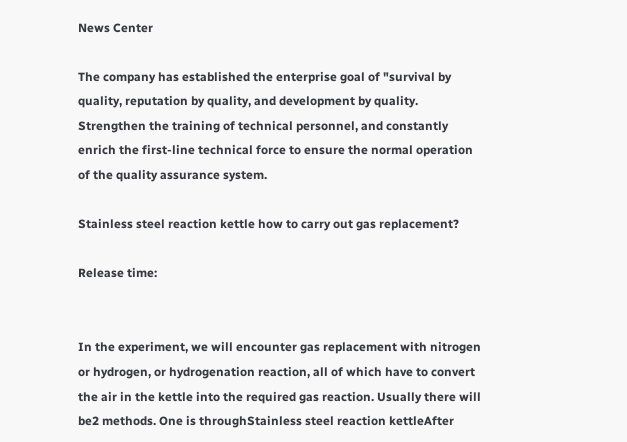News Center

The company has established the enterprise goal of "survival by quality, reputation by quality, and development by quality. Strengthen the training of technical personnel, and constantly enrich the first-line technical force to ensure the normal operation of the quality assurance system.

Stainless steel reaction kettle how to carry out gas replacement?

Release time:


In the experiment, we will encounter gas replacement with nitrogen or hydrogen, or hydrogenation reaction, all of which have to convert the air in the kettle into the required gas reaction. Usually there will be2 methods. One is throughStainless steel reaction kettleAfter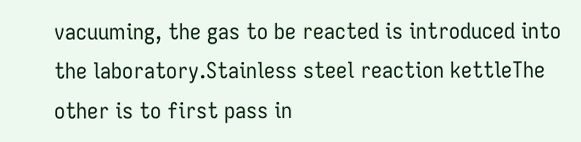vacuuming, the gas to be reacted is introduced into the laboratory.Stainless steel reaction kettleThe other is to first pass in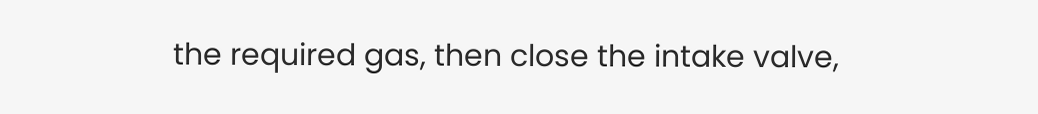the required gas, then close the intake valve,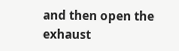and then open the exhaust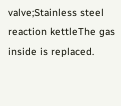valve;Stainless steel reaction kettleThe gas inside is replaced.